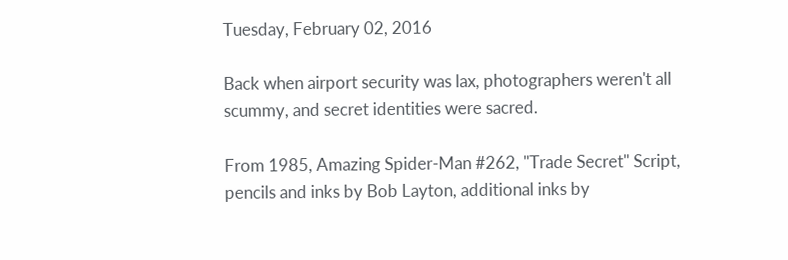Tuesday, February 02, 2016

Back when airport security was lax, photographers weren't all scummy, and secret identities were sacred.

From 1985, Amazing Spider-Man #262, "Trade Secret" Script, pencils and inks by Bob Layton, additional inks by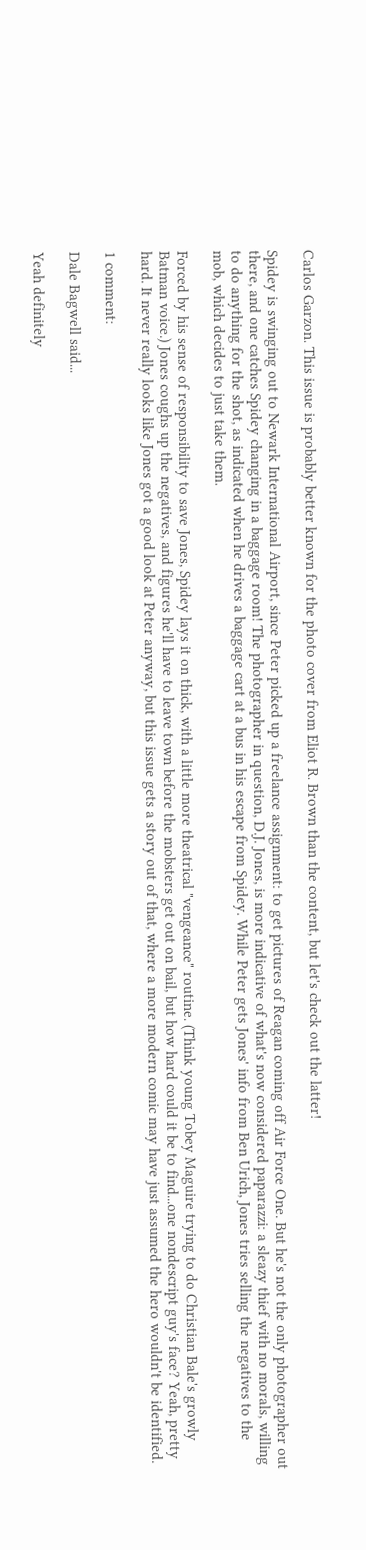Carlos Garzon. This issue is probably better known for the photo cover from Eliot R. Brown than the content, but let's check out the latter!

Spidey is swinging out to Newark International Airport, since Peter picked up a freelance assignment: to get pictures of Reagan coming off Air Force One. But he's not the only photographer out there, and one catches Spidey changing in a baggage room! The photographer in question, D.J. Jones, is more indicative of what's now considered paparazzi: a sleazy thief with no morals, willing to do anything for the shot, as indicated when he drives a baggage cart at a bus in his escape from Spidey. While Peter gets Jones' info from Ben Urich, Jones tries selling the negatives to the mob, which decides to just take them.

Forced by his sense of responsibility to save Jones, Spidey lays it on thick, with a little more theatrical "vengeance" routine. (Think young Tobey Maguire trying to do Christian Bale's growly Batman voice.) Jones coughs up the negatives, and figures he'll have to leave town before the mobsters get out on bail, but how hard could it be to find...one nondescript guy's face? Yeah, pretty hard. It never really looks like Jones got a good look at Peter anyway, but this issue gets a story out of that, where a more modern comic may have just assumed the hero wouldn't be identified.

1 comment:

Dale Bagwell said...

Yeah definitely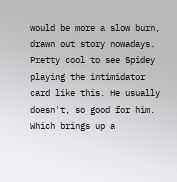would be more a slow burn, drawn out story nowadays. Pretty cool to see Spidey playing the intimidator card like this. He usually doesn't, so good for him. Which brings up a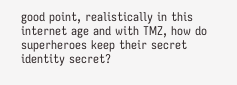good point, realistically in this internet age and with TMZ, how do superheroes keep their secret identity secret?